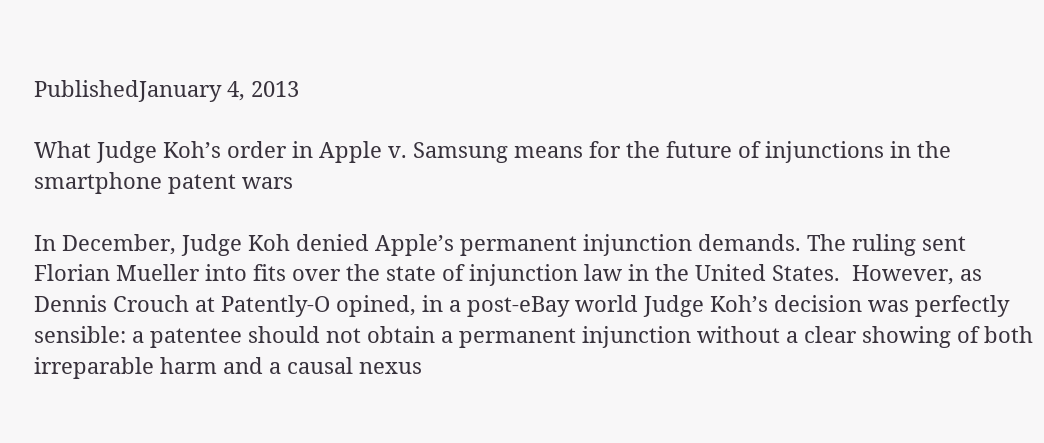PublishedJanuary 4, 2013

What Judge Koh’s order in Apple v. Samsung means for the future of injunctions in the smartphone patent wars

In December, Judge Koh denied Apple’s permanent injunction demands. The ruling sent Florian Mueller into fits over the state of injunction law in the United States.  However, as Dennis Crouch at Patently-O opined, in a post-eBay world Judge Koh’s decision was perfectly sensible: a patentee should not obtain a permanent injunction without a clear showing of both irreparable harm and a causal nexus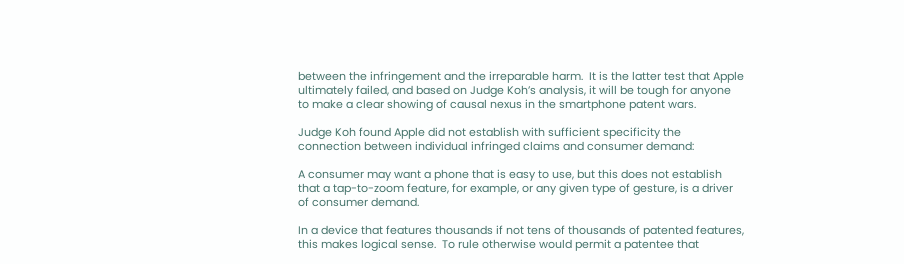between the infringement and the irreparable harm.  It is the latter test that Apple ultimately failed, and based on Judge Koh’s analysis, it will be tough for anyone to make a clear showing of causal nexus in the smartphone patent wars.

Judge Koh found Apple did not establish with sufficient specificity the connection between individual infringed claims and consumer demand:

A consumer may want a phone that is easy to use, but this does not establish that a tap-to-zoom feature, for example, or any given type of gesture, is a driver of consumer demand.

In a device that features thousands if not tens of thousands of patented features, this makes logical sense.  To rule otherwise would permit a patentee that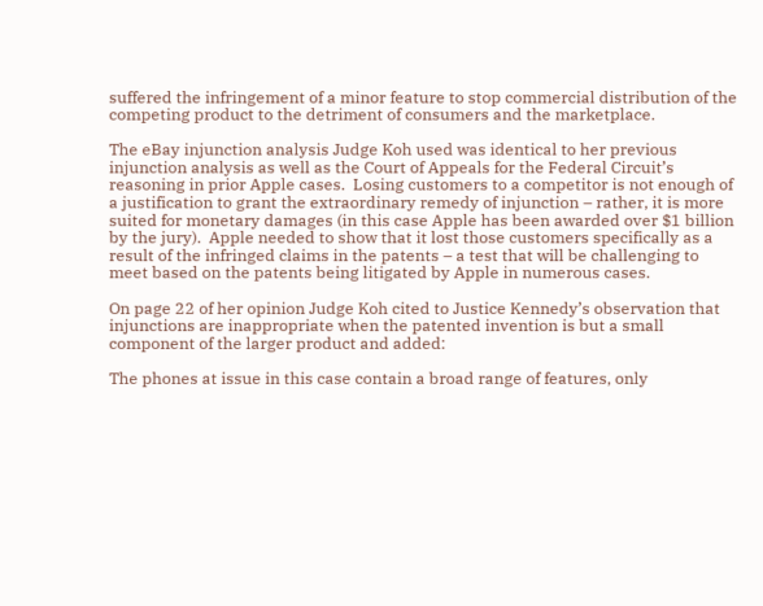suffered the infringement of a minor feature to stop commercial distribution of the competing product to the detriment of consumers and the marketplace.

The eBay injunction analysis Judge Koh used was identical to her previous injunction analysis as well as the Court of Appeals for the Federal Circuit’s reasoning in prior Apple cases.  Losing customers to a competitor is not enough of a justification to grant the extraordinary remedy of injunction – rather, it is more suited for monetary damages (in this case Apple has been awarded over $1 billion by the jury).  Apple needed to show that it lost those customers specifically as a result of the infringed claims in the patents – a test that will be challenging to meet based on the patents being litigated by Apple in numerous cases.

On page 22 of her opinion Judge Koh cited to Justice Kennedy’s observation that injunctions are inappropriate when the patented invention is but a small component of the larger product and added:

The phones at issue in this case contain a broad range of features, only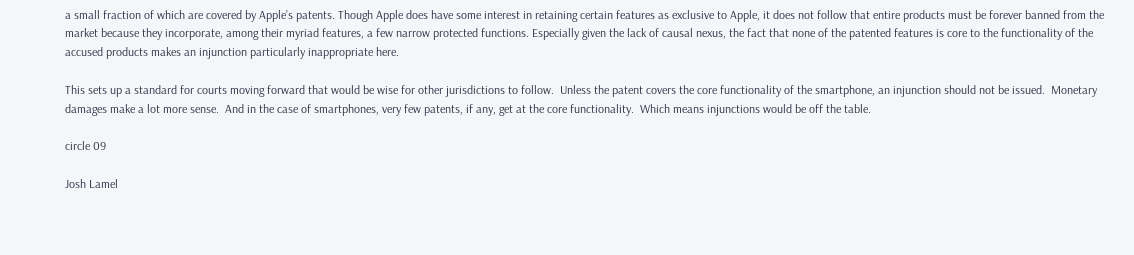a small fraction of which are covered by Apple’s patents. Though Apple does have some interest in retaining certain features as exclusive to Apple, it does not follow that entire products must be forever banned from the market because they incorporate, among their myriad features, a few narrow protected functions. Especially given the lack of causal nexus, the fact that none of the patented features is core to the functionality of the accused products makes an injunction particularly inappropriate here.

This sets up a standard for courts moving forward that would be wise for other jurisdictions to follow.  Unless the patent covers the core functionality of the smartphone, an injunction should not be issued.  Monetary damages make a lot more sense.  And in the case of smartphones, very few patents, if any, get at the core functionality.  Which means injunctions would be off the table.

circle 09

Josh Lamel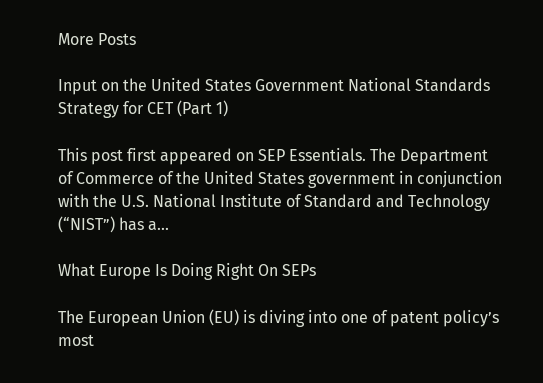More Posts

Input on the United States Government National Standards Strategy for CET (Part 1)

This post first appeared on SEP Essentials. The Department of Commerce of the United States government in conjunction with the U.S. National Institute of Standard and Technology (“NIST”) has a...

What Europe Is Doing Right On SEPs

The European Union (EU) is diving into one of patent policy’s most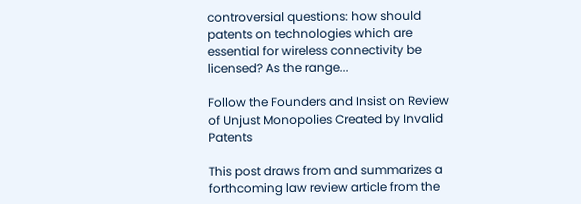controversial questions: how should patents on technologies which are essential for wireless connectivity be licensed? As the range...

Follow the Founders and Insist on Review of Unjust Monopolies Created by Invalid Patents

This post draws from and summarizes a forthcoming law review article from the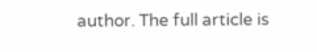author. The full article is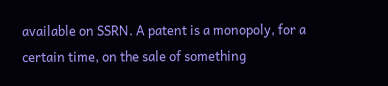available on SSRN. A patent is a monopoly, for a certain time, on the sale of something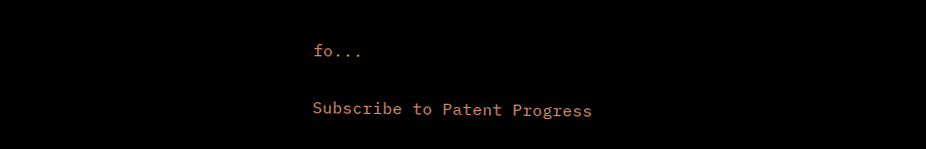fo...

Subscribe to Patent Progress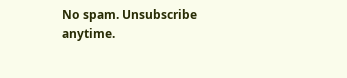No spam. Unsubscribe anytime.